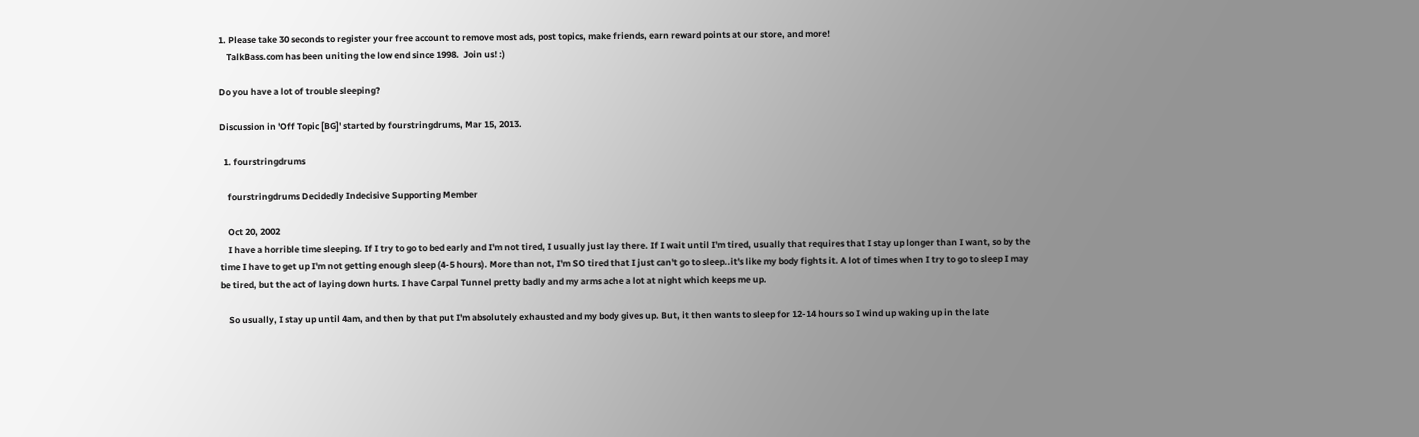1. Please take 30 seconds to register your free account to remove most ads, post topics, make friends, earn reward points at our store, and more!
    TalkBass.com has been uniting the low end since 1998.  Join us! :)

Do you have a lot of trouble sleeping?

Discussion in 'Off Topic [BG]' started by fourstringdrums, Mar 15, 2013.

  1. fourstringdrums

    fourstringdrums Decidedly Indecisive Supporting Member

    Oct 20, 2002
    I have a horrible time sleeping. If I try to go to bed early and I'm not tired, I usually just lay there. If I wait until I'm tired, usually that requires that I stay up longer than I want, so by the time I have to get up I'm not getting enough sleep (4-5 hours). More than not, I'm SO tired that I just can't go to sleep..it's like my body fights it. A lot of times when I try to go to sleep I may be tired, but the act of laying down hurts. I have Carpal Tunnel pretty badly and my arms ache a lot at night which keeps me up.

    So usually, I stay up until 4am, and then by that put I'm absolutely exhausted and my body gives up. But, it then wants to sleep for 12-14 hours so I wind up waking up in the late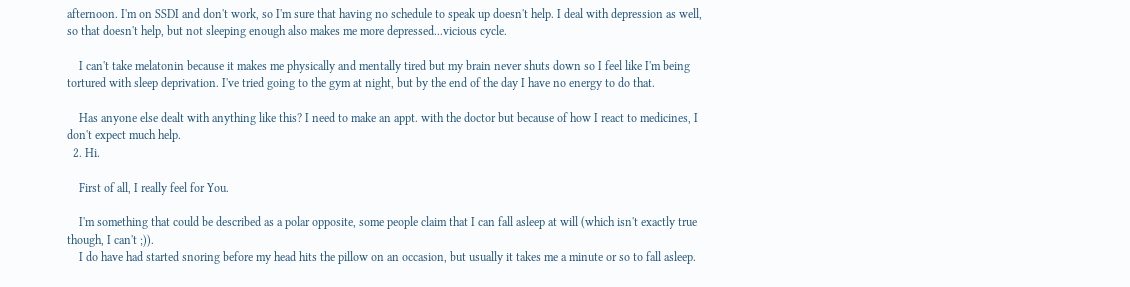afternoon. I'm on SSDI and don't work, so I'm sure that having no schedule to speak up doesn't help. I deal with depression as well, so that doesn't help, but not sleeping enough also makes me more depressed...vicious cycle.

    I can't take melatonin because it makes me physically and mentally tired but my brain never shuts down so I feel like I'm being tortured with sleep deprivation. I've tried going to the gym at night, but by the end of the day I have no energy to do that.

    Has anyone else dealt with anything like this? I need to make an appt. with the doctor but because of how I react to medicines, I don't expect much help.
  2. Hi.

    First of all, I really feel for You.

    I'm something that could be described as a polar opposite, some people claim that I can fall asleep at will (which isn't exactly true though, I can't ;)).
    I do have had started snoring before my head hits the pillow on an occasion, but usually it takes me a minute or so to fall asleep.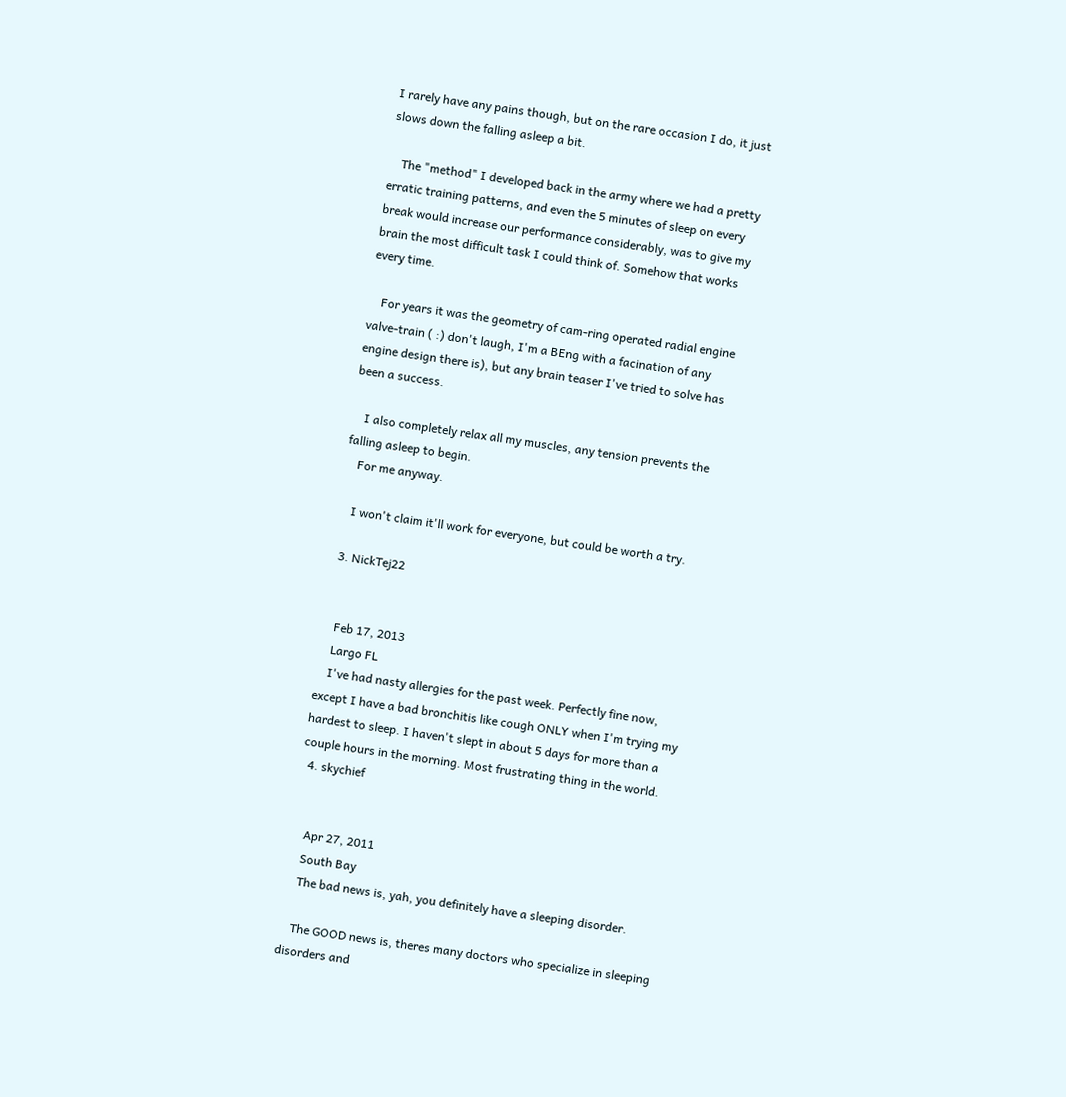I rarely have any pains though, but on the rare occasion I do, it just slows down the falling asleep a bit.

    The "method" I developed back in the army where we had a pretty erratic training patterns, and even the 5 minutes of sleep on every break would increase our performance considerably, was to give my brain the most difficult task I could think of. Somehow that works every time.

    For years it was the geometry of cam-ring operated radial engine valve-train ( :) don't laugh, I'm a BEng with a facination of any engine design there is), but any brain teaser I've tried to solve has been a success.

    I also completely relax all my muscles, any tension prevents the falling asleep to begin.
    For me anyway.

    I won't claim it'll work for everyone, but could be worth a try.

  3. NickTej22


    Feb 17, 2013
    Largo FL
    I've had nasty allergies for the past week. Perfectly fine now, except I have a bad bronchitis like cough ONLY when I'm trying my hardest to sleep. I haven't slept in about 5 days for more than a couple hours in the morning. Most frustrating thing in the world.
  4. skychief


    Apr 27, 2011
    South Bay
    The bad news is, yah, you definitely have a sleeping disorder.

    The GOOD news is, theres many doctors who specialize in sleeping disorders and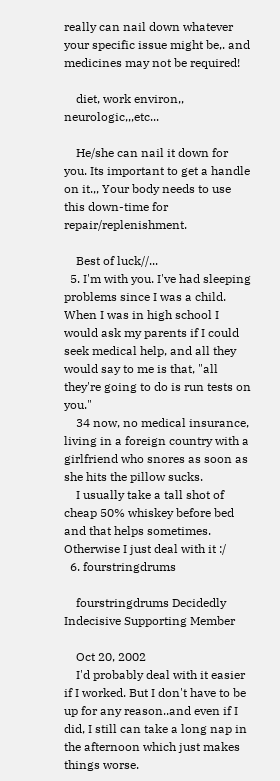really can nail down whatever your specific issue might be,. and medicines may not be required!

    diet, work environ,, neurologic,,,etc...

    He/she can nail it down for you. Its important to get a handle on it.,, Your body needs to use this down-time for repair/replenishment.

    Best of luck//...
  5. I'm with you. I've had sleeping problems since I was a child. When I was in high school I would ask my parents if I could seek medical help, and all they would say to me is that, "all they're going to do is run tests on you."
    34 now, no medical insurance, living in a foreign country with a girlfriend who snores as soon as she hits the pillow sucks.
    I usually take a tall shot of cheap 50% whiskey before bed and that helps sometimes. Otherwise I just deal with it :/
  6. fourstringdrums

    fourstringdrums Decidedly Indecisive Supporting Member

    Oct 20, 2002
    I'd probably deal with it easier if I worked. But I don't have to be up for any reason..and even if I did, I still can take a long nap in the afternoon which just makes things worse.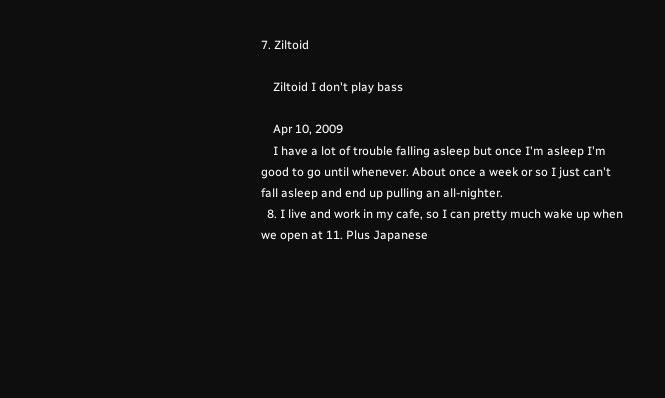7. Ziltoid

    Ziltoid I don't play bass

    Apr 10, 2009
    I have a lot of trouble falling asleep but once I'm asleep I'm good to go until whenever. About once a week or so I just can't fall asleep and end up pulling an all-nighter.
  8. I live and work in my cafe, so I can pretty much wake up when we open at 11. Plus Japanese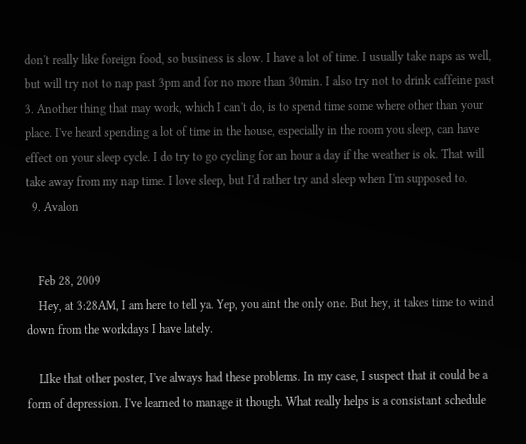don't really like foreign food, so business is slow. I have a lot of time. I usually take naps as well, but will try not to nap past 3pm and for no more than 30min. I also try not to drink caffeine past 3. Another thing that may work, which I can't do, is to spend time some where other than your place. I've heard spending a lot of time in the house, especially in the room you sleep, can have effect on your sleep cycle. I do try to go cycling for an hour a day if the weather is ok. That will take away from my nap time. I love sleep, but I'd rather try and sleep when I'm supposed to.
  9. Avalon


    Feb 28, 2009
    Hey, at 3:28AM, I am here to tell ya. Yep, you aint the only one. But hey, it takes time to wind down from the workdays I have lately.

    LIke that other poster, I've always had these problems. In my case, I suspect that it could be a form of depression. I've learned to manage it though. What really helps is a consistant schedule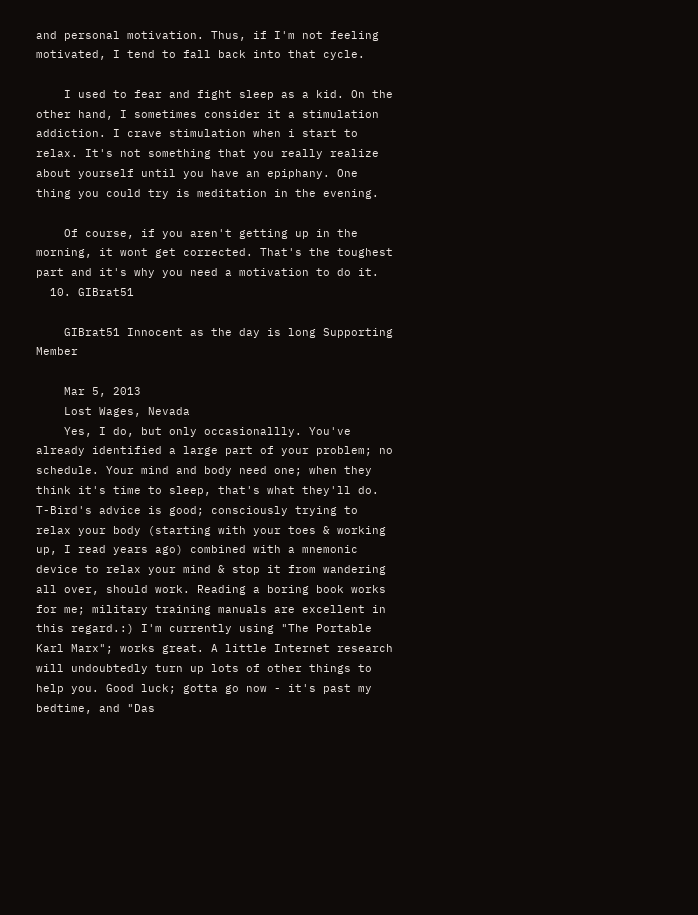and personal motivation. Thus, if I'm not feeling motivated, I tend to fall back into that cycle.

    I used to fear and fight sleep as a kid. On the other hand, I sometimes consider it a stimulation addiction. I crave stimulation when i start to relax. It's not something that you really realize about yourself until you have an epiphany. One thing you could try is meditation in the evening.

    Of course, if you aren't getting up in the morning, it wont get corrected. That's the toughest part and it's why you need a motivation to do it.
  10. GIBrat51

    GIBrat51 Innocent as the day is long Supporting Member

    Mar 5, 2013
    Lost Wages, Nevada
    Yes, I do, but only occasionallly. You've already identified a large part of your problem; no schedule. Your mind and body need one; when they think it's time to sleep, that's what they'll do. T-Bird's advice is good; consciously trying to relax your body (starting with your toes & working up, I read years ago) combined with a mnemonic device to relax your mind & stop it from wandering all over, should work. Reading a boring book works for me; military training manuals are excellent in this regard.:) I'm currently using "The Portable Karl Marx"; works great. A little Internet research will undoubtedly turn up lots of other things to help you. Good luck; gotta go now - it's past my bedtime, and "Das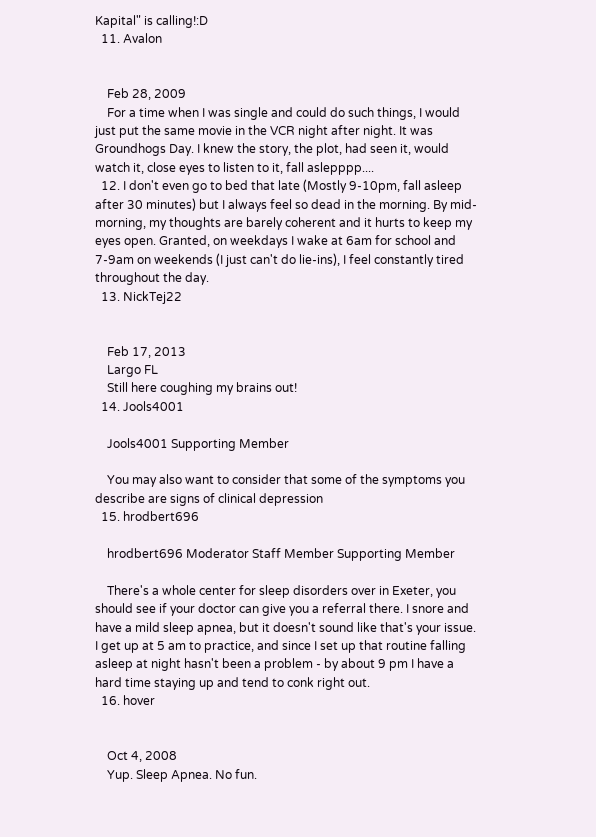Kapital" is calling!:D
  11. Avalon


    Feb 28, 2009
    For a time when I was single and could do such things, I would just put the same movie in the VCR night after night. It was Groundhogs Day. I knew the story, the plot, had seen it, would watch it, close eyes to listen to it, fall aslepppp....
  12. I don't even go to bed that late (Mostly 9-10pm, fall asleep after 30 minutes) but I always feel so dead in the morning. By mid-morning, my thoughts are barely coherent and it hurts to keep my eyes open. Granted, on weekdays I wake at 6am for school and 7-9am on weekends (I just can't do lie-ins), I feel constantly tired throughout the day.
  13. NickTej22


    Feb 17, 2013
    Largo FL
    Still here coughing my brains out!
  14. Jools4001

    Jools4001 Supporting Member

    You may also want to consider that some of the symptoms you describe are signs of clinical depression
  15. hrodbert696

    hrodbert696 Moderator Staff Member Supporting Member

    There's a whole center for sleep disorders over in Exeter, you should see if your doctor can give you a referral there. I snore and have a mild sleep apnea, but it doesn't sound like that's your issue. I get up at 5 am to practice, and since I set up that routine falling asleep at night hasn't been a problem - by about 9 pm I have a hard time staying up and tend to conk right out.
  16. hover


    Oct 4, 2008
    Yup. Sleep Apnea. No fun.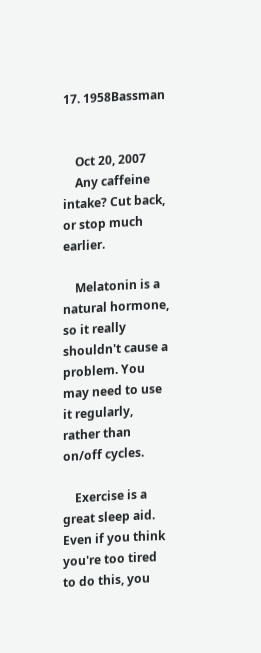17. 1958Bassman


    Oct 20, 2007
    Any caffeine intake? Cut back, or stop much earlier.

    Melatonin is a natural hormone, so it really shouldn't cause a problem. You may need to use it regularly, rather than on/off cycles.

    Exercise is a great sleep aid. Even if you think you're too tired to do this, you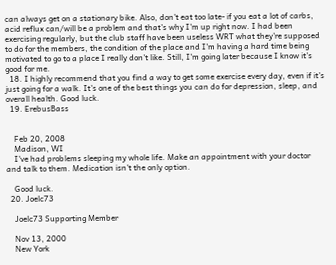can always get on a stationary bike. Also, don't eat too late- if you eat a lot of carbs, acid reflux can/will be a problem and that's why I'm up right now. I had been exercising regularly, but the club staff have been useless WRT what they're supposed to do for the members, the condition of the place and I'm having a hard time being motivated to go to a place I really don't like. Still, I'm going later because I know it's good for me.
  18. I highly recommend that you find a way to get some exercise every day, even if it's just going for a walk. It's one of the best things you can do for depression, sleep, and overall health. Good luck.
  19. ErebusBass


    Feb 20, 2008
    Madison, WI
    I've had problems sleeping my whole life. Make an appointment with your doctor and talk to them. Medication isn't the only option.

    Good luck.
  20. Joelc73

    Joelc73 Supporting Member

    Nov 13, 2000
    New York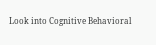Look into Cognitive Behavioral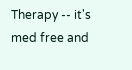Therapy -- it's med free and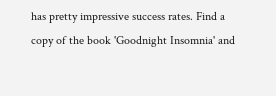has pretty impressive success rates. Find a copy of the book 'Goodnight Insomnia' and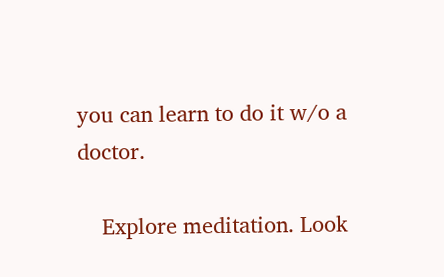you can learn to do it w/o a doctor.

    Explore meditation. Look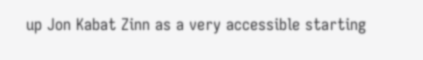up Jon Kabat Zinn as a very accessible starting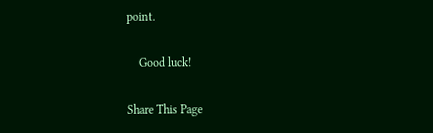point.

    Good luck!

Share This Page